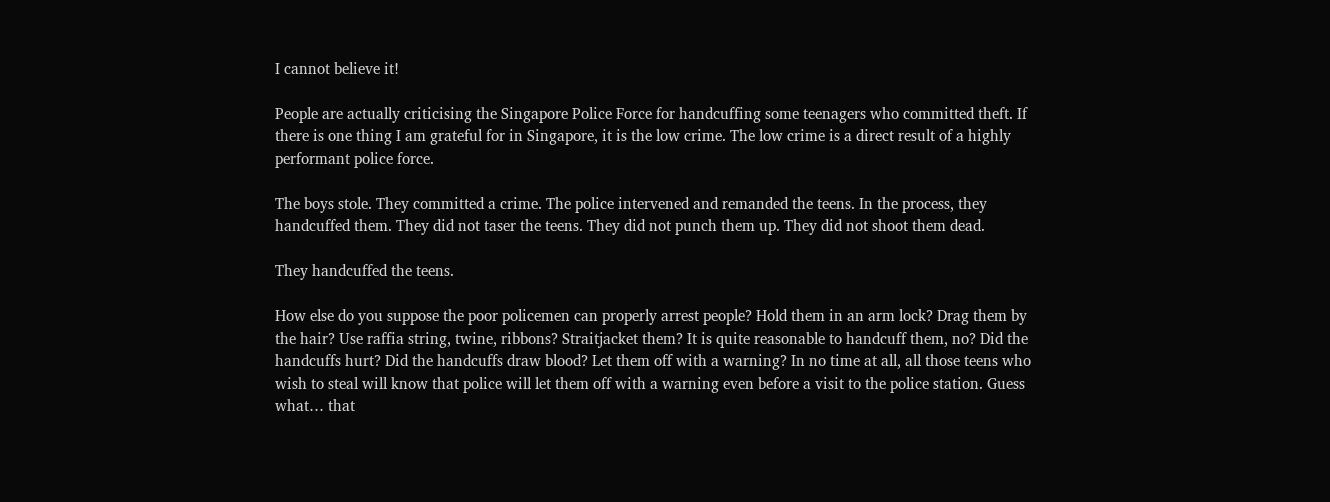I cannot believe it!

People are actually criticising the Singapore Police Force for handcuffing some teenagers who committed theft. If there is one thing I am grateful for in Singapore, it is the low crime. The low crime is a direct result of a highly performant police force.

The boys stole. They committed a crime. The police intervened and remanded the teens. In the process, they handcuffed them. They did not taser the teens. They did not punch them up. They did not shoot them dead.

They handcuffed the teens.

How else do you suppose the poor policemen can properly arrest people? Hold them in an arm lock? Drag them by the hair? Use raffia string, twine, ribbons? Straitjacket them? It is quite reasonable to handcuff them, no? Did the handcuffs hurt? Did the handcuffs draw blood? Let them off with a warning? In no time at all, all those teens who wish to steal will know that police will let them off with a warning even before a visit to the police station. Guess what… that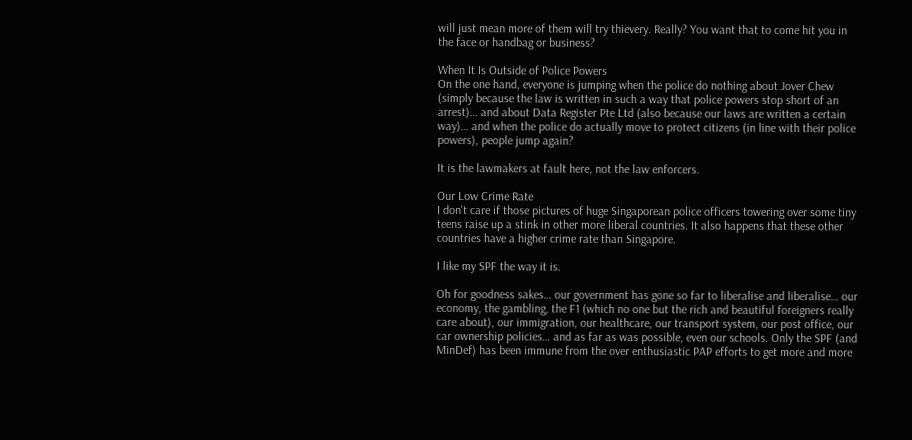will just mean more of them will try thievery. Really? You want that to come hit you in the face or handbag or business?

When It Is Outside of Police Powers
On the one hand, everyone is jumping when the police do nothing about Jover Chew (simply because the law is written in such a way that police powers stop short of an arrest)… and about Data Register Pte Ltd (also because our laws are written a certain way)… and when the police do actually move to protect citizens (in line with their police powers), people jump again?

It is the lawmakers at fault here, not the law enforcers.

Our Low Crime Rate
I don't care if those pictures of huge Singaporean police officers towering over some tiny teens raise up a stink in other more liberal countries. It also happens that these other countries have a higher crime rate than Singapore.

I like my SPF the way it is.

Oh for goodness sakes… our government has gone so far to liberalise and liberalise… our economy, the gambling, the F1 (which no one but the rich and beautiful foreigners really care about), our immigration, our healthcare, our transport system, our post office, our car ownership policies… and as far as was possible, even our schools. Only the SPF (and MinDef) has been immune from the over enthusiastic PAP efforts to get more and more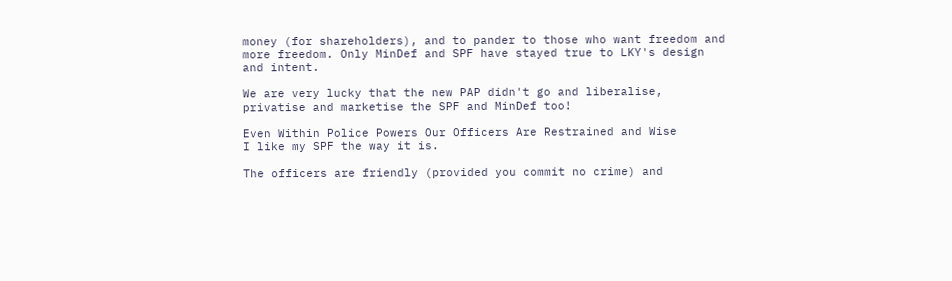money (for shareholders), and to pander to those who want freedom and more freedom. Only MinDef and SPF have stayed true to LKY's design and intent.

We are very lucky that the new PAP didn't go and liberalise, privatise and marketise the SPF and MinDef too!

Even Within Police Powers Our Officers Are Restrained and Wise
I like my SPF the way it is.

The officers are friendly (provided you commit no crime) and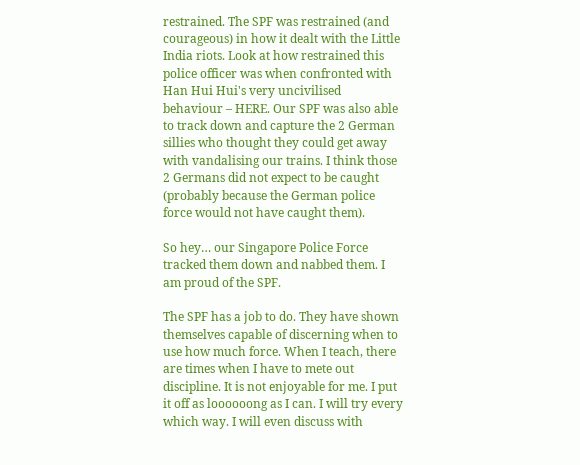restrained. The SPF was restrained (and courageous) in how it dealt with the Little India riots. Look at how restrained this police officer was when confronted with Han Hui Hui's very uncivilised behaviour – HERE. Our SPF was also able to track down and capture the 2 German sillies who thought they could get away with vandalising our trains. I think those 2 Germans did not expect to be caught (probably because the German police force would not have caught them).

So hey… our Singapore Police Force tracked them down and nabbed them. I am proud of the SPF.

The SPF has a job to do. They have shown themselves capable of discerning when to use how much force. When I teach, there are times when I have to mete out discipline. It is not enjoyable for me. I put it off as loooooong as I can. I will try every which way. I will even discuss with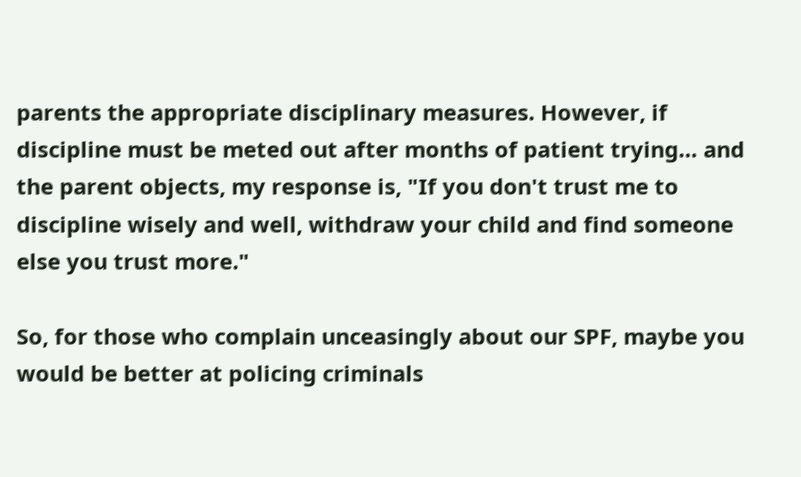parents the appropriate disciplinary measures. However, if discipline must be meted out after months of patient trying… and the parent objects, my response is, "If you don't trust me to discipline wisely and well, withdraw your child and find someone else you trust more."

So, for those who complain unceasingly about our SPF, maybe you would be better at policing criminals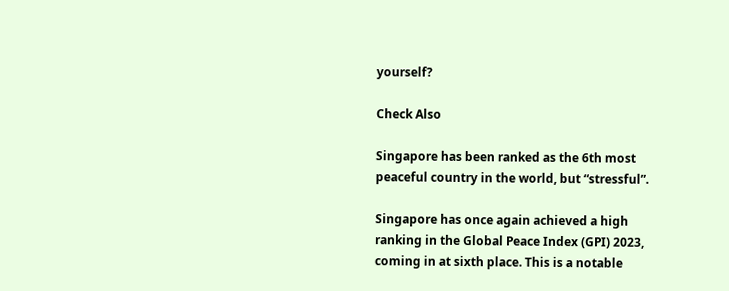yourself?

Check Also

Singapore has been ranked as the 6th most peaceful country in the world, but “stressful”.

Singapore has once again achieved a high ranking in the Global Peace Index (GPI) 2023, coming in at sixth place. This is a notable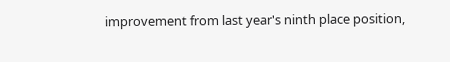improvement from last year's ninth place position,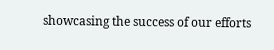showcasing the success of our efforts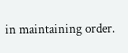in maintaining order.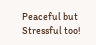Peaceful but Stressful too!